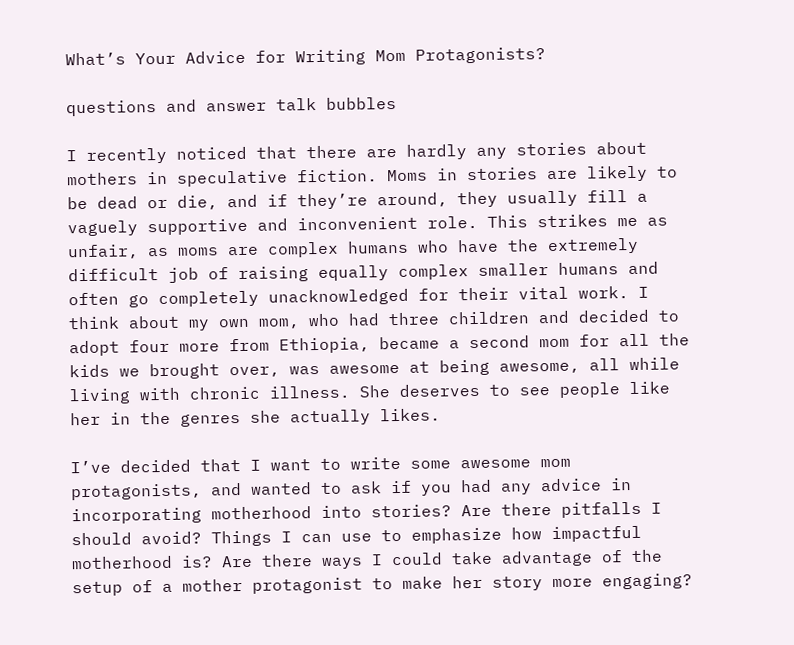What’s Your Advice for Writing Mom Protagonists?

questions and answer talk bubbles

I recently noticed that there are hardly any stories about mothers in speculative fiction. Moms in stories are likely to be dead or die, and if they’re around, they usually fill a vaguely supportive and inconvenient role. This strikes me as unfair, as moms are complex humans who have the extremely difficult job of raising equally complex smaller humans and often go completely unacknowledged for their vital work. I think about my own mom, who had three children and decided to adopt four more from Ethiopia, became a second mom for all the kids we brought over, was awesome at being awesome, all while living with chronic illness. She deserves to see people like her in the genres she actually likes.

I’ve decided that I want to write some awesome mom protagonists, and wanted to ask if you had any advice in incorporating motherhood into stories? Are there pitfalls I should avoid? Things I can use to emphasize how impactful motherhood is? Are there ways I could take advantage of the setup of a mother protagonist to make her story more engaging?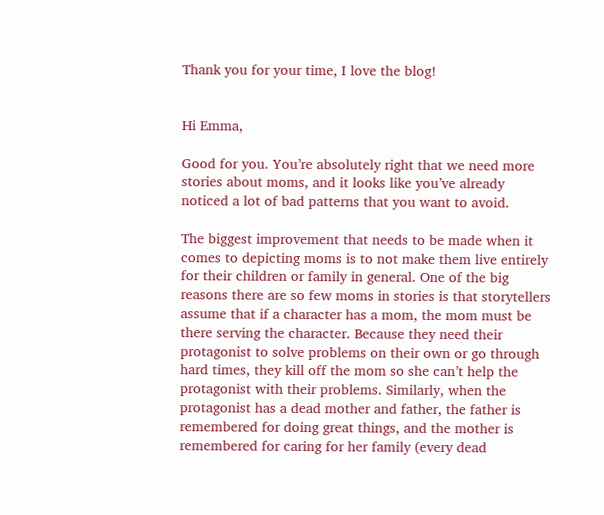Thank you for your time, I love the blog!


Hi Emma,

Good for you. You’re absolutely right that we need more stories about moms, and it looks like you’ve already noticed a lot of bad patterns that you want to avoid.

The biggest improvement that needs to be made when it comes to depicting moms is to not make them live entirely for their children or family in general. One of the big reasons there are so few moms in stories is that storytellers assume that if a character has a mom, the mom must be there serving the character. Because they need their protagonist to solve problems on their own or go through hard times, they kill off the mom so she can’t help the protagonist with their problems. Similarly, when the protagonist has a dead mother and father, the father is remembered for doing great things, and the mother is remembered for caring for her family (every dead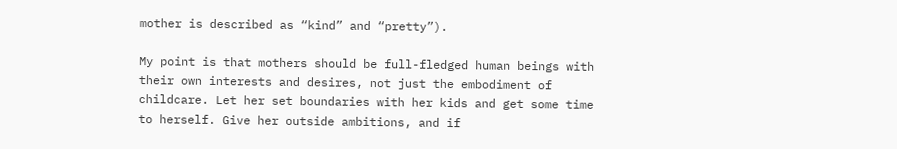mother is described as “kind” and “pretty”).

My point is that mothers should be full-fledged human beings with their own interests and desires, not just the embodiment of childcare. Let her set boundaries with her kids and get some time to herself. Give her outside ambitions, and if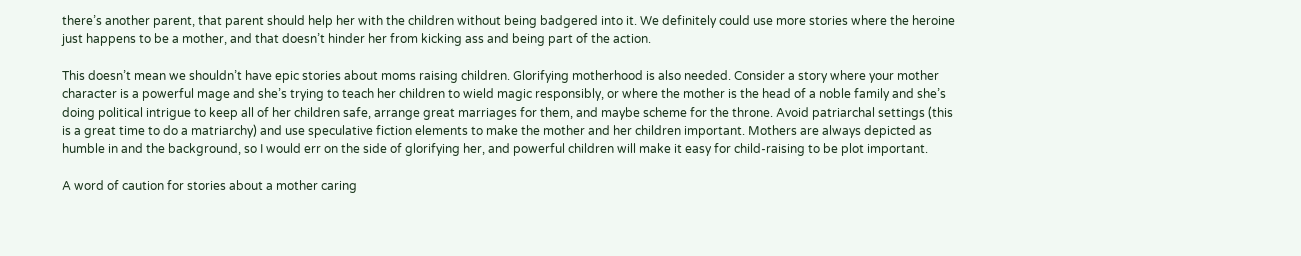there’s another parent, that parent should help her with the children without being badgered into it. We definitely could use more stories where the heroine just happens to be a mother, and that doesn’t hinder her from kicking ass and being part of the action.

This doesn’t mean we shouldn’t have epic stories about moms raising children. Glorifying motherhood is also needed. Consider a story where your mother character is a powerful mage and she’s trying to teach her children to wield magic responsibly, or where the mother is the head of a noble family and she’s doing political intrigue to keep all of her children safe, arrange great marriages for them, and maybe scheme for the throne. Avoid patriarchal settings (this is a great time to do a matriarchy) and use speculative fiction elements to make the mother and her children important. Mothers are always depicted as humble in and the background, so I would err on the side of glorifying her, and powerful children will make it easy for child-raising to be plot important.

A word of caution for stories about a mother caring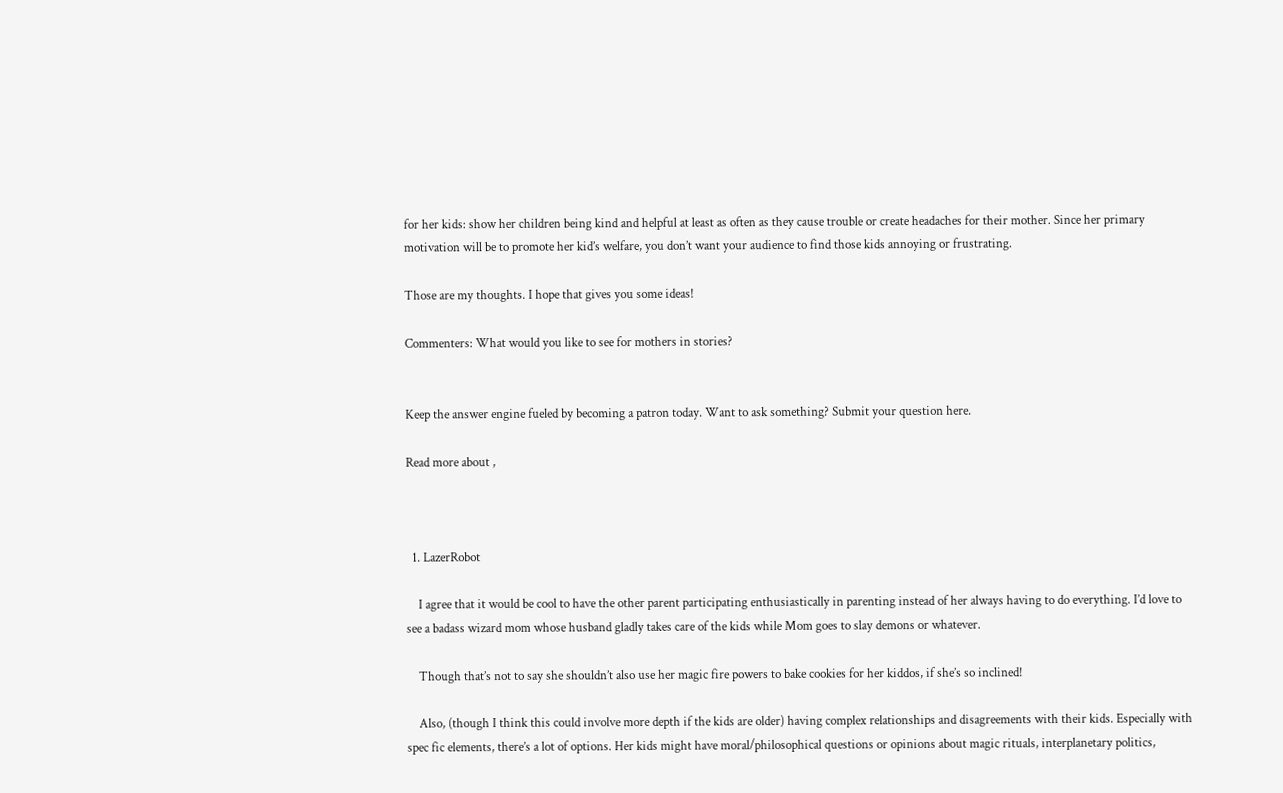for her kids: show her children being kind and helpful at least as often as they cause trouble or create headaches for their mother. Since her primary motivation will be to promote her kid’s welfare, you don’t want your audience to find those kids annoying or frustrating.

Those are my thoughts. I hope that gives you some ideas!

Commenters: What would you like to see for mothers in stories?


Keep the answer engine fueled by becoming a patron today. Want to ask something? Submit your question here.

Read more about ,



  1. LazerRobot

    I agree that it would be cool to have the other parent participating enthusiastically in parenting instead of her always having to do everything. I’d love to see a badass wizard mom whose husband gladly takes care of the kids while Mom goes to slay demons or whatever.

    Though that’s not to say she shouldn’t also use her magic fire powers to bake cookies for her kiddos, if she’s so inclined!

    Also, (though I think this could involve more depth if the kids are older) having complex relationships and disagreements with their kids. Especially with spec fic elements, there’s a lot of options. Her kids might have moral/philosophical questions or opinions about magic rituals, interplanetary politics,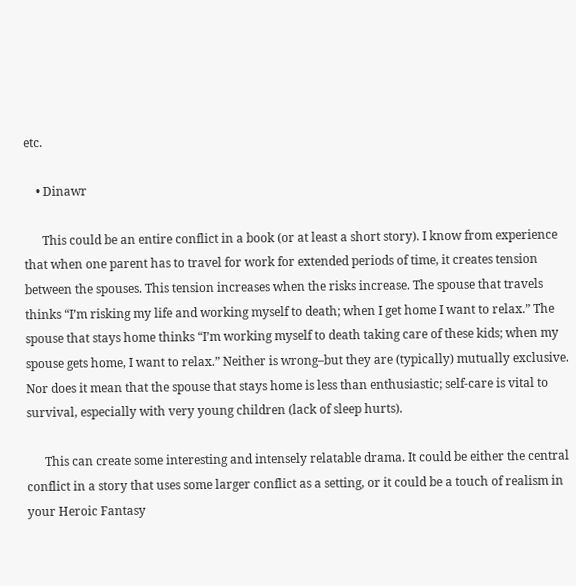etc.

    • Dinawr

      This could be an entire conflict in a book (or at least a short story). I know from experience that when one parent has to travel for work for extended periods of time, it creates tension between the spouses. This tension increases when the risks increase. The spouse that travels thinks “I’m risking my life and working myself to death; when I get home I want to relax.” The spouse that stays home thinks “I’m working myself to death taking care of these kids; when my spouse gets home, I want to relax.” Neither is wrong–but they are (typically) mutually exclusive. Nor does it mean that the spouse that stays home is less than enthusiastic; self-care is vital to survival, especially with very young children (lack of sleep hurts).

      This can create some interesting and intensely relatable drama. It could be either the central conflict in a story that uses some larger conflict as a setting, or it could be a touch of realism in your Heroic Fantasy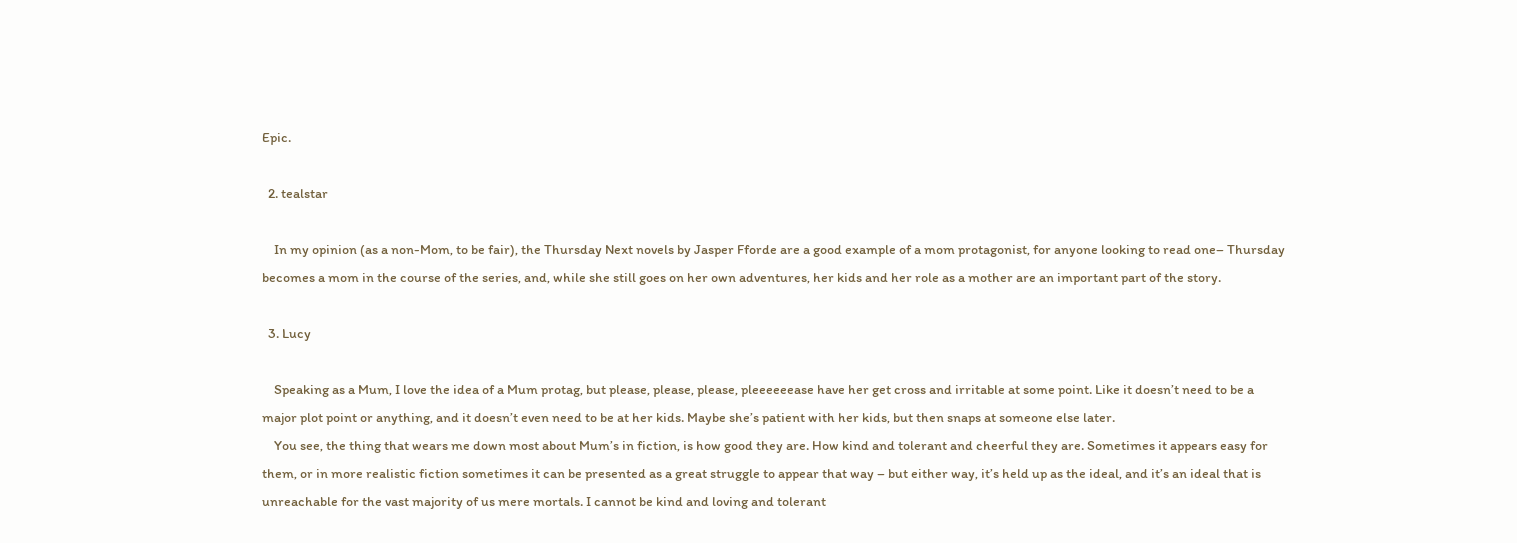Epic.

  2. tealstar

    In my opinion (as a non-Mom, to be fair), the Thursday Next novels by Jasper Fforde are a good example of a mom protagonist, for anyone looking to read one– Thursday becomes a mom in the course of the series, and, while she still goes on her own adventures, her kids and her role as a mother are an important part of the story.

  3. Lucy

    Speaking as a Mum, I love the idea of a Mum protag, but please, please, please, pleeeeeease have her get cross and irritable at some point. Like it doesn’t need to be a major plot point or anything, and it doesn’t even need to be at her kids. Maybe she’s patient with her kids, but then snaps at someone else later.
    You see, the thing that wears me down most about Mum’s in fiction, is how good they are. How kind and tolerant and cheerful they are. Sometimes it appears easy for them, or in more realistic fiction sometimes it can be presented as a great struggle to appear that way – but either way, it’s held up as the ideal, and it’s an ideal that is unreachable for the vast majority of us mere mortals. I cannot be kind and loving and tolerant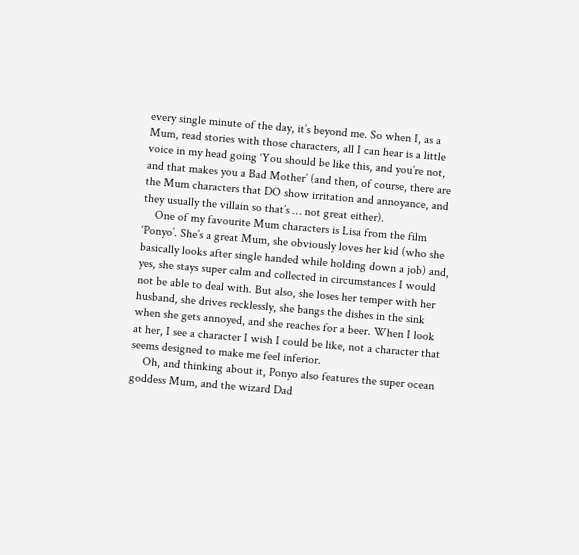every single minute of the day, it’s beyond me. So when I, as a Mum, read stories with those characters, all I can hear is a little voice in my head going ‘You should be like this, and you’re not, and that makes you a Bad Mother’ (and then, of course, there are the Mum characters that DO show irritation and annoyance, and they usually the villain so that’s … not great either).
    One of my favourite Mum characters is Lisa from the film ‘Ponyo’. She’s a great Mum, she obviously loves her kid (who she basically looks after single handed while holding down a job) and, yes, she stays super calm and collected in circumstances I would not be able to deal with. But also, she loses her temper with her husband, she drives recklessly, she bangs the dishes in the sink when she gets annoyed, and she reaches for a beer. When I look at her, I see a character I wish I could be like, not a character that seems designed to make me feel inferior.
    Oh, and thinking about it, Ponyo also features the super ocean goddess Mum, and the wizard Dad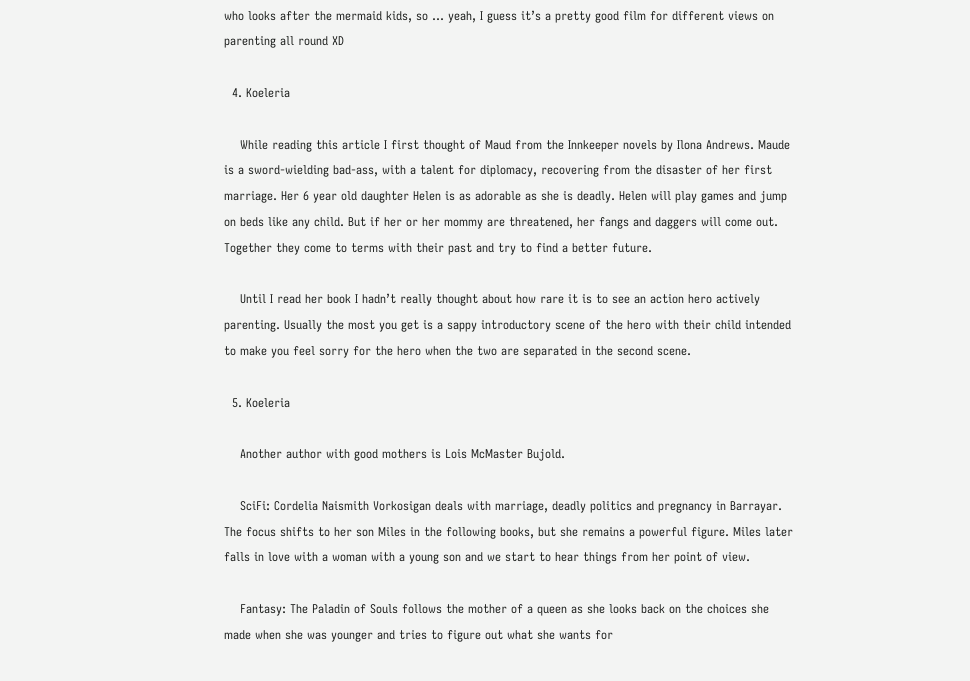who looks after the mermaid kids, so … yeah, I guess it’s a pretty good film for different views on parenting all round XD

  4. Koeleria

    While reading this article I first thought of Maud from the Innkeeper novels by Ilona Andrews. Maude is a sword-wielding bad-ass, with a talent for diplomacy, recovering from the disaster of her first marriage. Her 6 year old daughter Helen is as adorable as she is deadly. Helen will play games and jump on beds like any child. But if her or her mommy are threatened, her fangs and daggers will come out. Together they come to terms with their past and try to find a better future.

    Until I read her book I hadn’t really thought about how rare it is to see an action hero actively parenting. Usually the most you get is a sappy introductory scene of the hero with their child intended to make you feel sorry for the hero when the two are separated in the second scene.

  5. Koeleria

    Another author with good mothers is Lois McMaster Bujold.

    SciFi: Cordelia Naismith Vorkosigan deals with marriage, deadly politics and pregnancy in Barrayar. The focus shifts to her son Miles in the following books, but she remains a powerful figure. Miles later falls in love with a woman with a young son and we start to hear things from her point of view.

    Fantasy: The Paladin of Souls follows the mother of a queen as she looks back on the choices she made when she was younger and tries to figure out what she wants for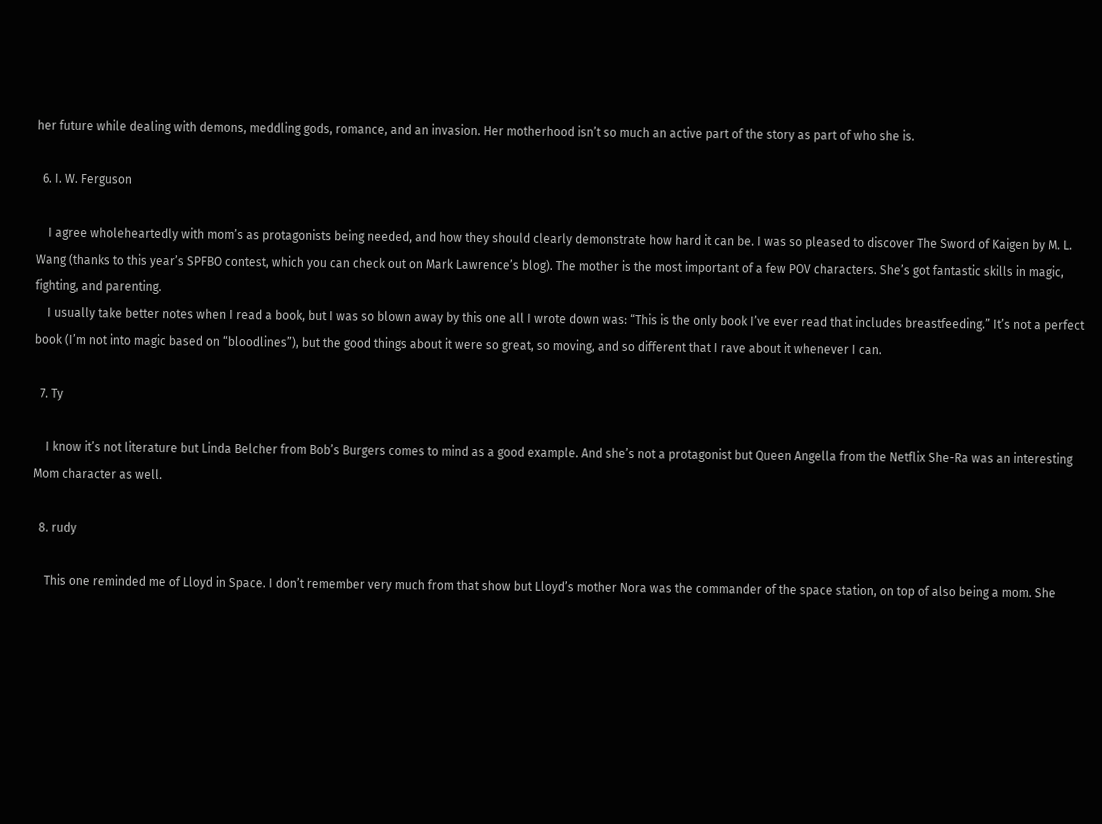her future while dealing with demons, meddling gods, romance, and an invasion. Her motherhood isn’t so much an active part of the story as part of who she is.

  6. I. W. Ferguson

    I agree wholeheartedly with mom’s as protagonists being needed, and how they should clearly demonstrate how hard it can be. I was so pleased to discover The Sword of Kaigen by M. L. Wang (thanks to this year’s SPFBO contest, which you can check out on Mark Lawrence’s blog). The mother is the most important of a few POV characters. She’s got fantastic skills in magic, fighting, and parenting.
    I usually take better notes when I read a book, but I was so blown away by this one all I wrote down was: “This is the only book I’ve ever read that includes breastfeeding.” It’s not a perfect book (I’m not into magic based on “bloodlines”), but the good things about it were so great, so moving, and so different that I rave about it whenever I can.

  7. Ty

    I know it’s not literature but Linda Belcher from Bob’s Burgers comes to mind as a good example. And she’s not a protagonist but Queen Angella from the Netflix She-Ra was an interesting Mom character as well.

  8. rudy

    This one reminded me of Lloyd in Space. I don’t remember very much from that show but Lloyd’s mother Nora was the commander of the space station, on top of also being a mom. She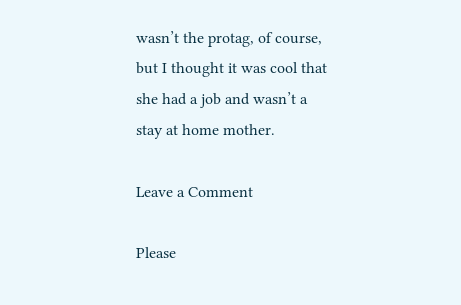wasn’t the protag, of course, but I thought it was cool that she had a job and wasn’t a stay at home mother.

Leave a Comment

Please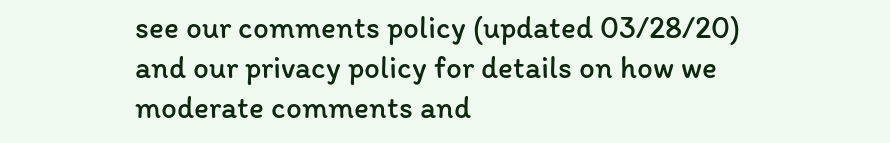see our comments policy (updated 03/28/20) and our privacy policy for details on how we moderate comments and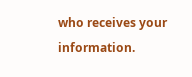who receives your information.